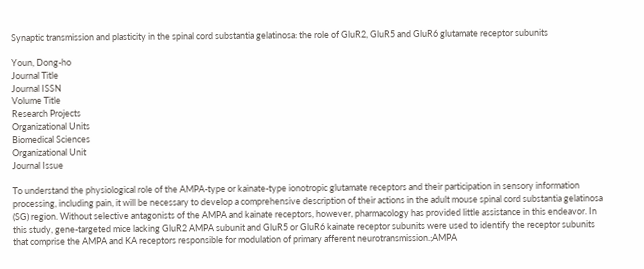Synaptic transmission and plasticity in the spinal cord substantia gelatinosa: the role of GluR2, GluR5 and GluR6 glutamate receptor subunits

Youn, Dong-ho
Journal Title
Journal ISSN
Volume Title
Research Projects
Organizational Units
Biomedical Sciences
Organizational Unit
Journal Issue

To understand the physiological role of the AMPA-type or kainate-type ionotropic glutamate receptors and their participation in sensory information processing, including pain, it will be necessary to develop a comprehensive description of their actions in the adult mouse spinal cord substantia gelatinosa (SG) region. Without selective antagonists of the AMPA and kainate receptors, however, pharmacology has provided little assistance in this endeavor. In this study, gene-targeted mice lacking GluR2 AMPA subunit and GluR5 or GluR6 kainate receptor subunits were used to identify the receptor subunits that comprise the AMPA and KA receptors responsible for modulation of primary afferent neurotransmission.;AMPA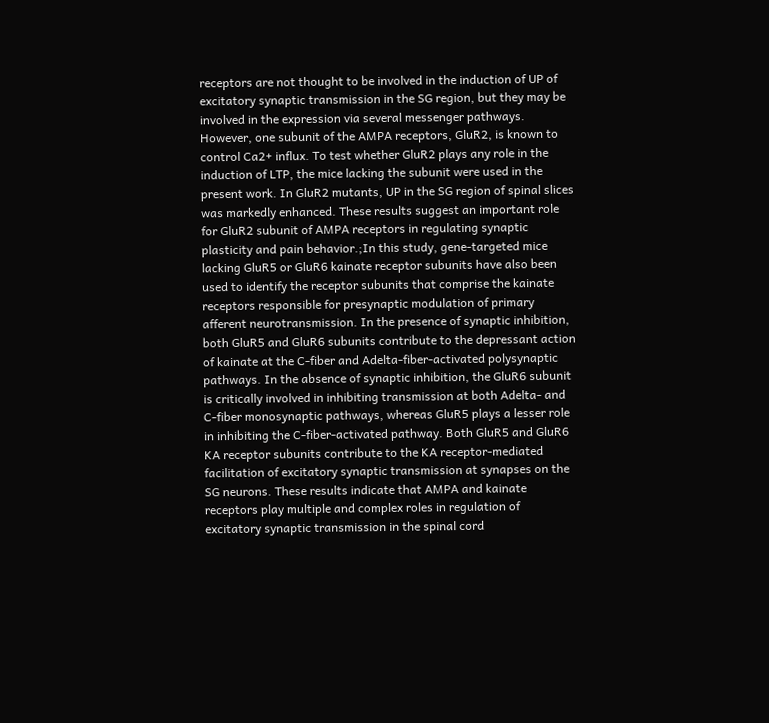receptors are not thought to be involved in the induction of UP of excitatory synaptic transmission in the SG region, but they may be involved in the expression via several messenger pathways. However, one subunit of the AMPA receptors, GluR2, is known to control Ca2+ influx. To test whether GluR2 plays any role in the induction of LTP, the mice lacking the subunit were used in the present work. In GluR2 mutants, UP in the SG region of spinal slices was markedly enhanced. These results suggest an important role for GluR2 subunit of AMPA receptors in regulating synaptic plasticity and pain behavior.;In this study, gene-targeted mice lacking GluR5 or GluR6 kainate receptor subunits have also been used to identify the receptor subunits that comprise the kainate receptors responsible for presynaptic modulation of primary afferent neurotransmission. In the presence of synaptic inhibition, both GluR5 and GluR6 subunits contribute to the depressant action of kainate at the C-fiber and Adelta-fiber-activated polysynaptic pathways. In the absence of synaptic inhibition, the GluR6 subunit is critically involved in inhibiting transmission at both Adelta- and C-fiber monosynaptic pathways, whereas GluR5 plays a lesser role in inhibiting the C-fiber-activated pathway. Both GluR5 and GluR6 KA receptor subunits contribute to the KA receptor-mediated facilitation of excitatory synaptic transmission at synapses on the SG neurons. These results indicate that AMPA and kainate receptors play multiple and complex roles in regulation of excitatory synaptic transmission in the spinal cord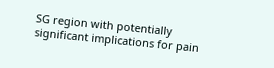SG region with potentially significant implications for pain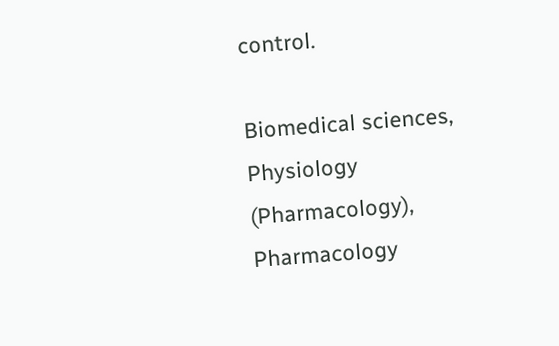control.

Biomedical sciences, Physiology (Pharmacology), Pharmacology